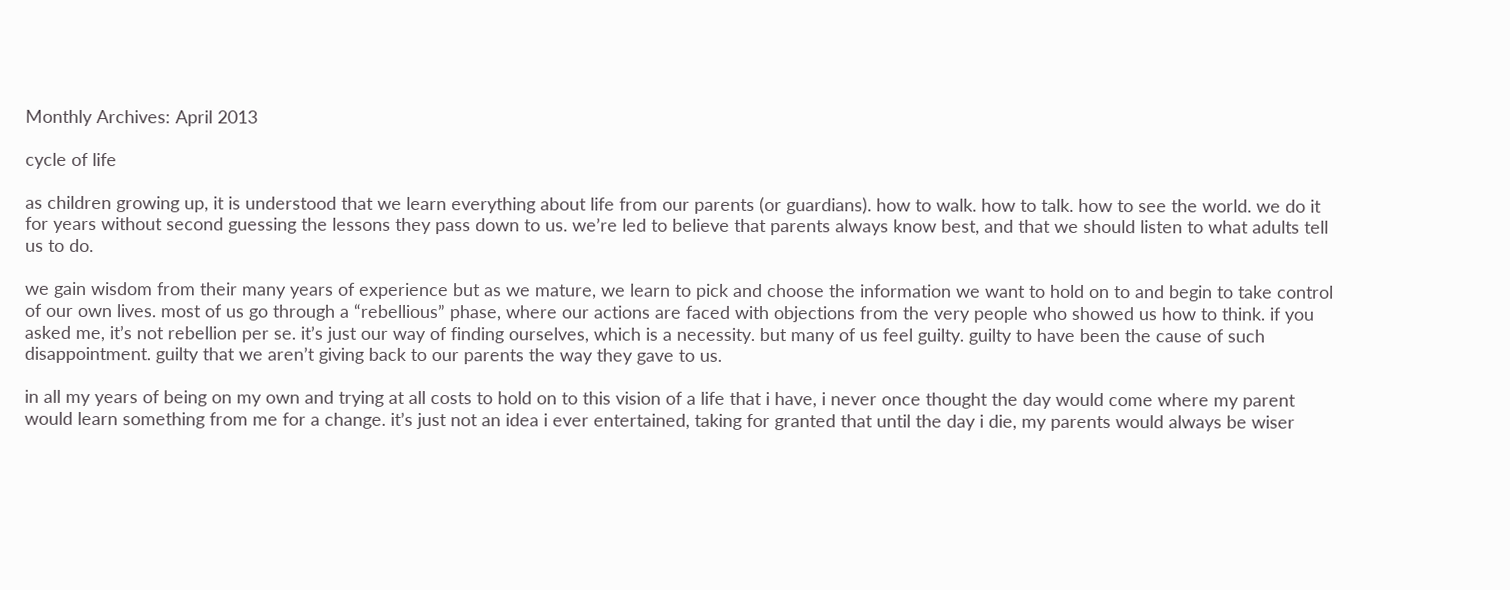Monthly Archives: April 2013

cycle of life

as children growing up, it is understood that we learn everything about life from our parents (or guardians). how to walk. how to talk. how to see the world. we do it for years without second guessing the lessons they pass down to us. we’re led to believe that parents always know best, and that we should listen to what adults tell us to do.

we gain wisdom from their many years of experience but as we mature, we learn to pick and choose the information we want to hold on to and begin to take control of our own lives. most of us go through a “rebellious” phase, where our actions are faced with objections from the very people who showed us how to think. if you asked me, it’s not rebellion per se. it’s just our way of finding ourselves, which is a necessity. but many of us feel guilty. guilty to have been the cause of such disappointment. guilty that we aren’t giving back to our parents the way they gave to us.

in all my years of being on my own and trying at all costs to hold on to this vision of a life that i have, i never once thought the day would come where my parent would learn something from me for a change. it’s just not an idea i ever entertained, taking for granted that until the day i die, my parents would always be wiser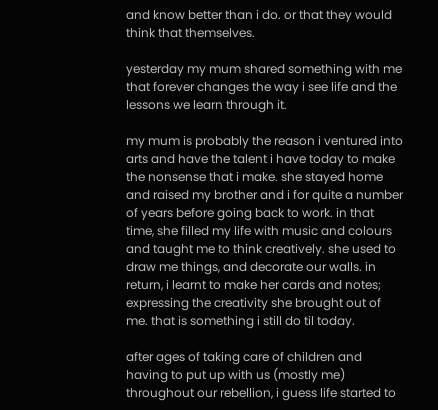and know better than i do. or that they would think that themselves.

yesterday my mum shared something with me that forever changes the way i see life and the lessons we learn through it.

my mum is probably the reason i ventured into arts and have the talent i have today to make the nonsense that i make. she stayed home and raised my brother and i for quite a number of years before going back to work. in that time, she filled my life with music and colours and taught me to think creatively. she used to draw me things, and decorate our walls. in return, i learnt to make her cards and notes; expressing the creativity she brought out of me. that is something i still do til today.

after ages of taking care of children and having to put up with us (mostly me) throughout our rebellion, i guess life started to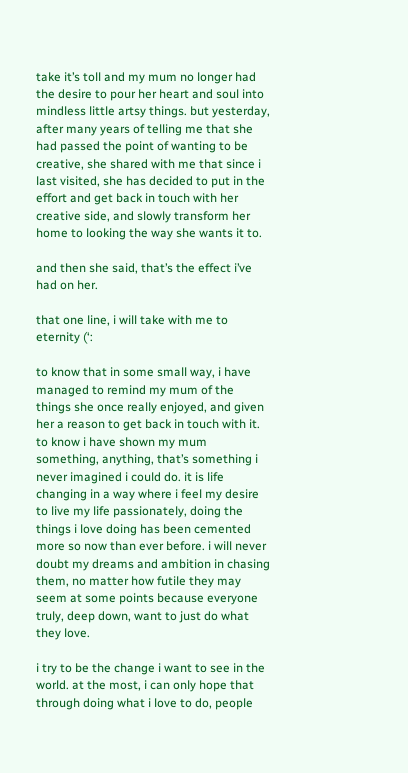take it’s toll and my mum no longer had the desire to pour her heart and soul into mindless little artsy things. but yesterday, after many years of telling me that she had passed the point of wanting to be creative, she shared with me that since i last visited, she has decided to put in the effort and get back in touch with her creative side, and slowly transform her home to looking the way she wants it to.

and then she said, that’s the effect i’ve had on her.

that one line, i will take with me to eternity (‘:

to know that in some small way, i have managed to remind my mum of the things she once really enjoyed, and given her a reason to get back in touch with it. to know i have shown my mum something, anything, that’s something i never imagined i could do. it is life changing in a way where i feel my desire to live my life passionately, doing the things i love doing has been cemented more so now than ever before. i will never doubt my dreams and ambition in chasing them, no matter how futile they may seem at some points because everyone truly, deep down, want to just do what they love.

i try to be the change i want to see in the world. at the most, i can only hope that through doing what i love to do, people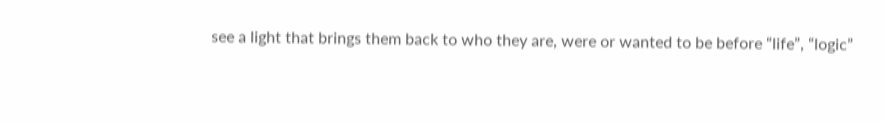see a light that brings them back to who they are, were or wanted to be before “life”, “logic”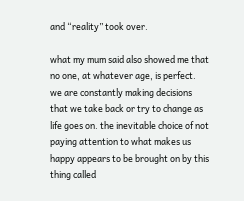and “reality” took over.

what my mum said also showed me that no one, at whatever age, is perfect. we are constantly making decisions that we take back or try to change as life goes on. the inevitable choice of not paying attention to what makes us happy appears to be brought on by this thing called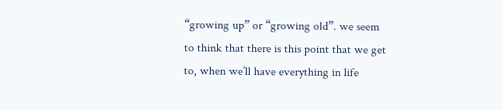“growing up” or “growing old”. we seem to think that there is this point that we get to, when we’ll have everything in life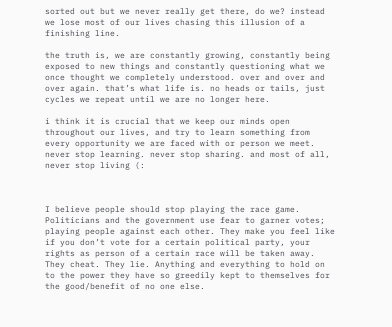sorted out but we never really get there, do we? instead we lose most of our lives chasing this illusion of a finishing line.

the truth is, we are constantly growing, constantly being exposed to new things and constantly questioning what we once thought we completely understood. over and over and over again. that’s what life is. no heads or tails, just cycles we repeat until we are no longer here.

i think it is crucial that we keep our minds open throughout our lives, and try to learn something from every opportunity we are faced with or person we meet. never stop learning. never stop sharing. and most of all, never stop living (:



I believe people should stop playing the race game. Politicians and the government use fear to garner votes; playing people against each other. They make you feel like if you don’t vote for a certain political party, your rights as person of a certain race will be taken away. They cheat. They lie. Anything and everything to hold on to the power they have so greedily kept to themselves for the good/benefit of no one else.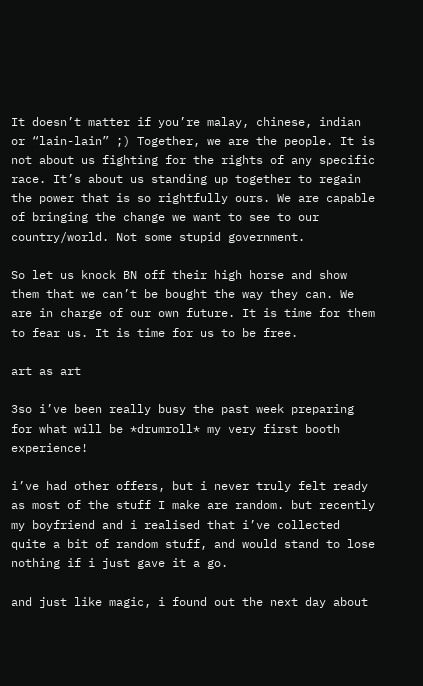It doesn’t matter if you’re malay, chinese, indian or “lain-lain” ;) Together, we are the people. It is not about us fighting for the rights of any specific race. It’s about us standing up together to regain the power that is so rightfully ours. We are capable of bringing the change we want to see to our country/world. Not some stupid government.

So let us knock BN off their high horse and show them that we can’t be bought the way they can. We are in charge of our own future. It is time for them to fear us. It is time for us to be free.

art as art

3so i’ve been really busy the past week preparing for what will be *drumroll* my very first booth experience!

i’ve had other offers, but i never truly felt ready as most of the stuff I make are random. but recently my boyfriend and i realised that i’ve collected quite a bit of random stuff, and would stand to lose nothing if i just gave it a go.

and just like magic, i found out the next day about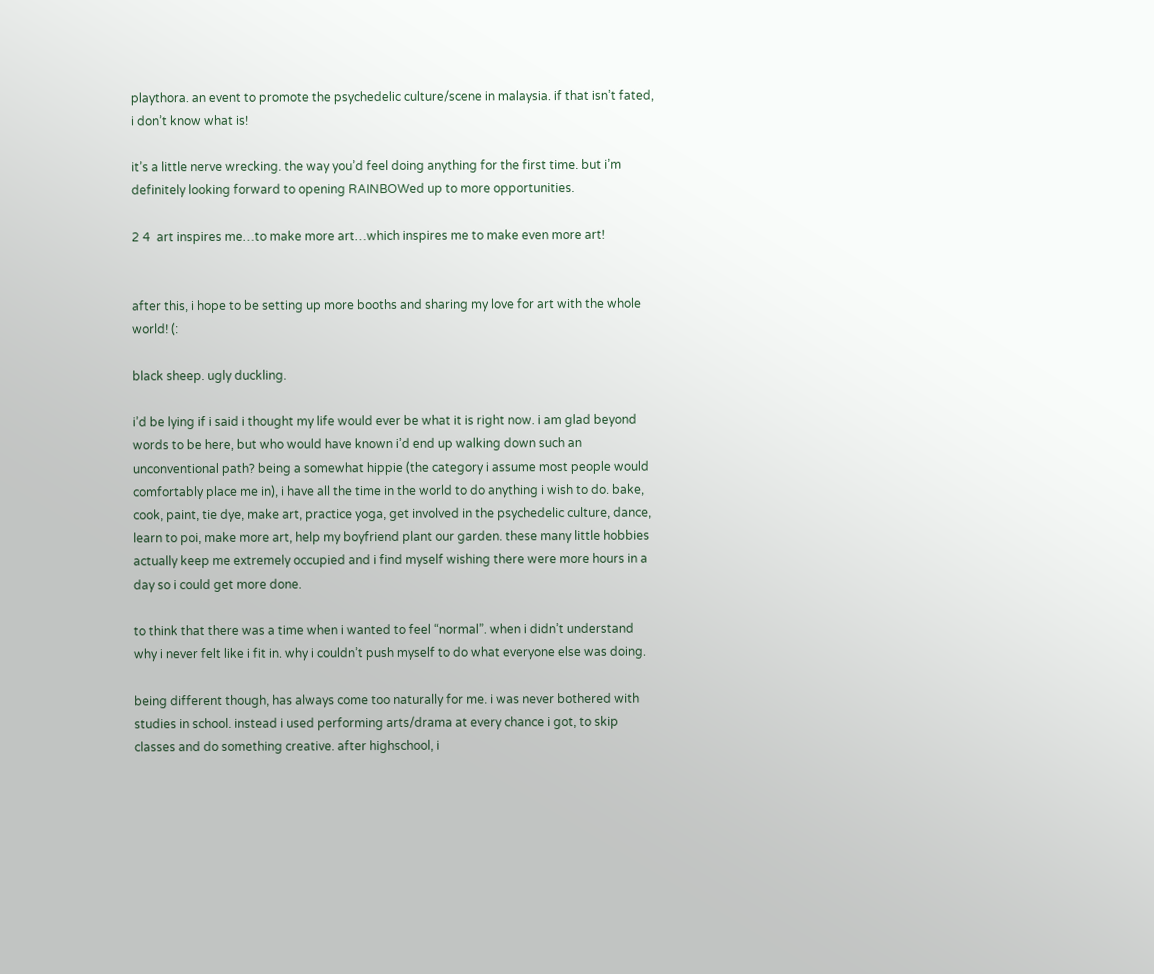playthora. an event to promote the psychedelic culture/scene in malaysia. if that isn’t fated, i don’t know what is!

it’s a little nerve wrecking. the way you’d feel doing anything for the first time. but i’m definitely looking forward to opening RAINBOWed up to more opportunities.

2 4  art inspires me…to make more art…which inspires me to make even more art!


after this, i hope to be setting up more booths and sharing my love for art with the whole world! (:

black sheep. ugly duckling.

i’d be lying if i said i thought my life would ever be what it is right now. i am glad beyond words to be here, but who would have known i’d end up walking down such an unconventional path? being a somewhat hippie (the category i assume most people would comfortably place me in), i have all the time in the world to do anything i wish to do. bake, cook, paint, tie dye, make art, practice yoga, get involved in the psychedelic culture, dance, learn to poi, make more art, help my boyfriend plant our garden. these many little hobbies actually keep me extremely occupied and i find myself wishing there were more hours in a day so i could get more done.

to think that there was a time when i wanted to feel “normal”. when i didn’t understand why i never felt like i fit in. why i couldn’t push myself to do what everyone else was doing.

being different though, has always come too naturally for me. i was never bothered with studies in school. instead i used performing arts/drama at every chance i got, to skip classes and do something creative. after highschool, i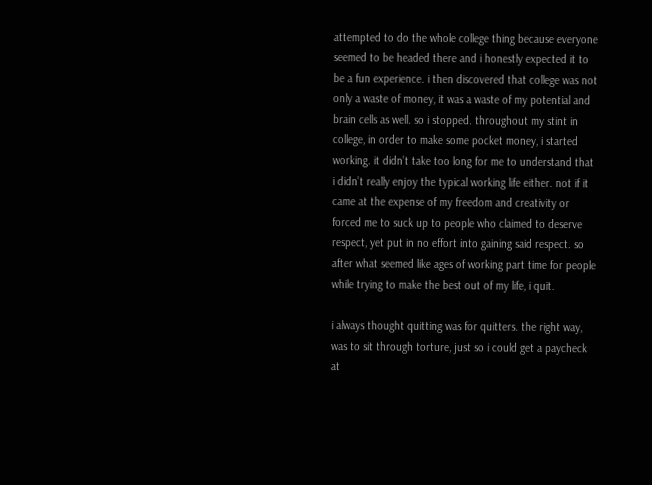attempted to do the whole college thing because everyone seemed to be headed there and i honestly expected it to be a fun experience. i then discovered that college was not only a waste of money, it was a waste of my potential and brain cells as well. so i stopped. throughout my stint in college, in order to make some pocket money, i started working. it didn’t take too long for me to understand that i didn’t really enjoy the typical working life either. not if it came at the expense of my freedom and creativity or forced me to suck up to people who claimed to deserve respect, yet put in no effort into gaining said respect. so after what seemed like ages of working part time for people while trying to make the best out of my life, i quit.

i always thought quitting was for quitters. the right way, was to sit through torture, just so i could get a paycheck at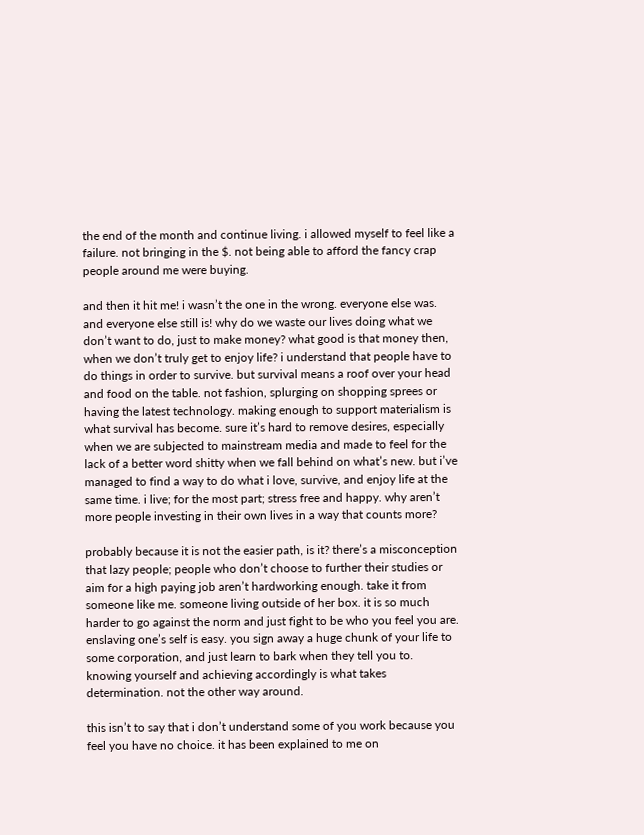the end of the month and continue living. i allowed myself to feel like a failure. not bringing in the $. not being able to afford the fancy crap people around me were buying.

and then it hit me! i wasn’t the one in the wrong. everyone else was. and everyone else still is! why do we waste our lives doing what we don’t want to do, just to make money? what good is that money then, when we don’t truly get to enjoy life? i understand that people have to do things in order to survive. but survival means a roof over your head and food on the table. not fashion, splurging on shopping sprees or having the latest technology. making enough to support materialism is what survival has become. sure it’s hard to remove desires, especially when we are subjected to mainstream media and made to feel for the lack of a better word shitty when we fall behind on what’s new. but i’ve managed to find a way to do what i love, survive, and enjoy life at the same time. i live; for the most part; stress free and happy. why aren’t more people investing in their own lives in a way that counts more?

probably because it is not the easier path, is it? there’s a misconception that lazy people; people who don’t choose to further their studies or aim for a high paying job aren’t hardworking enough. take it from someone like me. someone living outside of her box. it is so much harder to go against the norm and just fight to be who you feel you are. enslaving one’s self is easy. you sign away a huge chunk of your life to some corporation, and just learn to bark when they tell you to. knowing yourself and achieving accordingly is what takes determination. not the other way around.

this isn’t to say that i don’t understand some of you work because you feel you have no choice. it has been explained to me on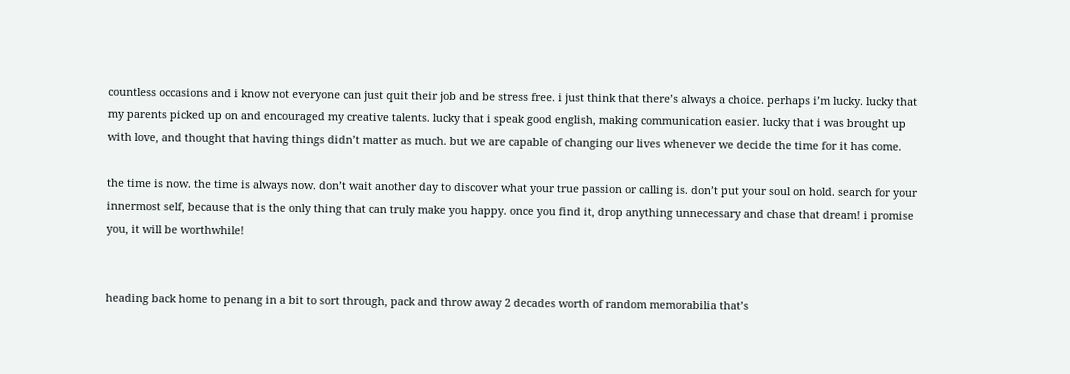countless occasions and i know not everyone can just quit their job and be stress free. i just think that there’s always a choice. perhaps i’m lucky. lucky that my parents picked up on and encouraged my creative talents. lucky that i speak good english, making communication easier. lucky that i was brought up with love, and thought that having things didn’t matter as much. but we are capable of changing our lives whenever we decide the time for it has come.

the time is now. the time is always now. don’t wait another day to discover what your true passion or calling is. don’t put your soul on hold. search for your innermost self, because that is the only thing that can truly make you happy. once you find it, drop anything unnecessary and chase that dream! i promise you, it will be worthwhile!


heading back home to penang in a bit to sort through, pack and throw away 2 decades worth of random memorabilia that’s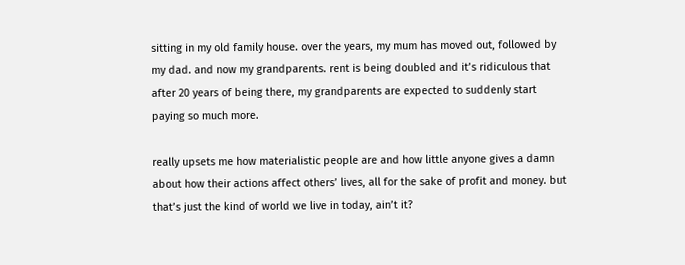sitting in my old family house. over the years, my mum has moved out, followed by my dad. and now my grandparents. rent is being doubled and it’s ridiculous that after 20 years of being there, my grandparents are expected to suddenly start paying so much more.

really upsets me how materialistic people are and how little anyone gives a damn about how their actions affect others’ lives, all for the sake of profit and money. but that’s just the kind of world we live in today, ain’t it?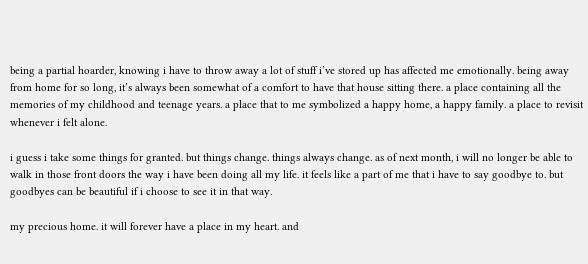being a partial hoarder, knowing i have to throw away a lot of stuff i’ve stored up has affected me emotionally. being away from home for so long, it’s always been somewhat of a comfort to have that house sitting there. a place containing all the memories of my childhood and teenage years. a place that to me symbolized a happy home, a happy family. a place to revisit whenever i felt alone.

i guess i take some things for granted. but things change. things always change. as of next month, i will no longer be able to walk in those front doors the way i have been doing all my life. it feels like a part of me that i have to say goodbye to. but goodbyes can be beautiful if i choose to see it in that way.

my precious home. it will forever have a place in my heart. and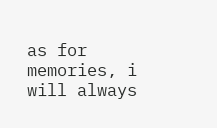as for memories, i will always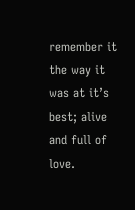remember it the way it was at it’s best; alive and full of love.